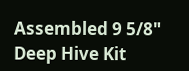Assembled 9 5/8" Deep Hive Kit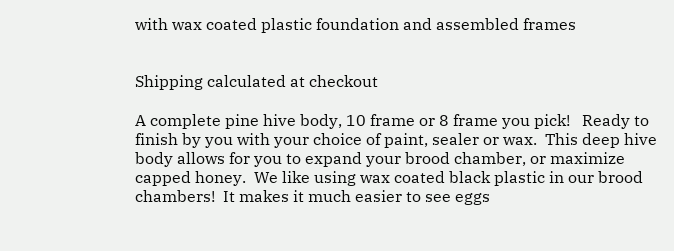with wax coated plastic foundation and assembled frames


Shipping calculated at checkout

A complete pine hive body, 10 frame or 8 frame you pick!   Ready to finish by you with your choice of paint, sealer or wax.  This deep hive body allows for you to expand your brood chamber, or maximize capped honey.  We like using wax coated black plastic in our brood chambers!  It makes it much easier to see eggs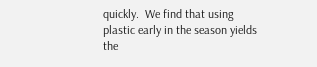quickly.  We find that using plastic early in the season yields the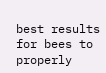best results for bees to properly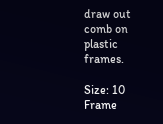draw out comb on plastic frames.

Size: 10 Frame